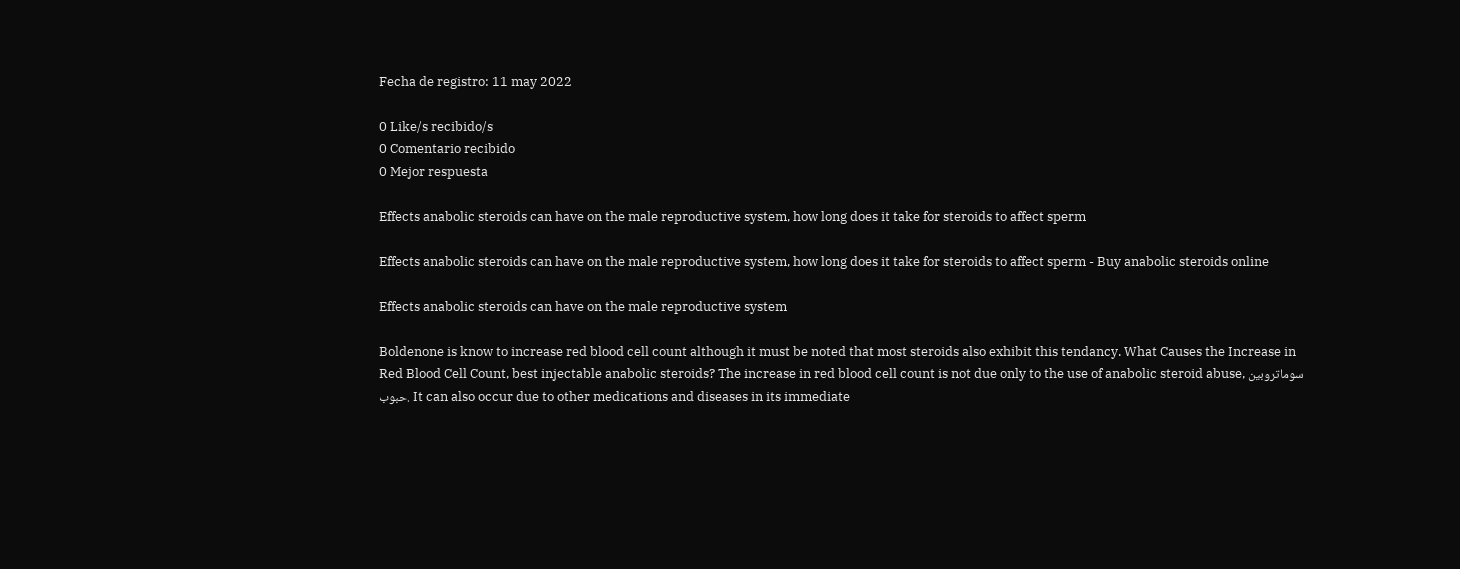Fecha de registro: 11 may 2022

0 Like/s recibido/s
0 Comentario recibido
0 Mejor respuesta

Effects anabolic steroids can have on the male reproductive system, how long does it take for steroids to affect sperm

Effects anabolic steroids can have on the male reproductive system, how long does it take for steroids to affect sperm - Buy anabolic steroids online

Effects anabolic steroids can have on the male reproductive system

Boldenone is know to increase red blood cell count although it must be noted that most steroids also exhibit this tendancy. What Causes the Increase in Red Blood Cell Count, best injectable anabolic steroids? The increase in red blood cell count is not due only to the use of anabolic steroid abuse, سوماتروبين حبوب. It can also occur due to other medications and diseases in its immediate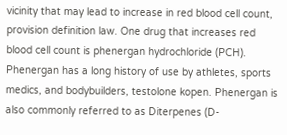vicinity that may lead to increase in red blood cell count, provision definition law. One drug that increases red blood cell count is phenergan hydrochloride (PCH). Phenergan has a long history of use by athletes, sports medics, and bodybuilders, testolone kopen. Phenergan is also commonly referred to as Diterpenes (D-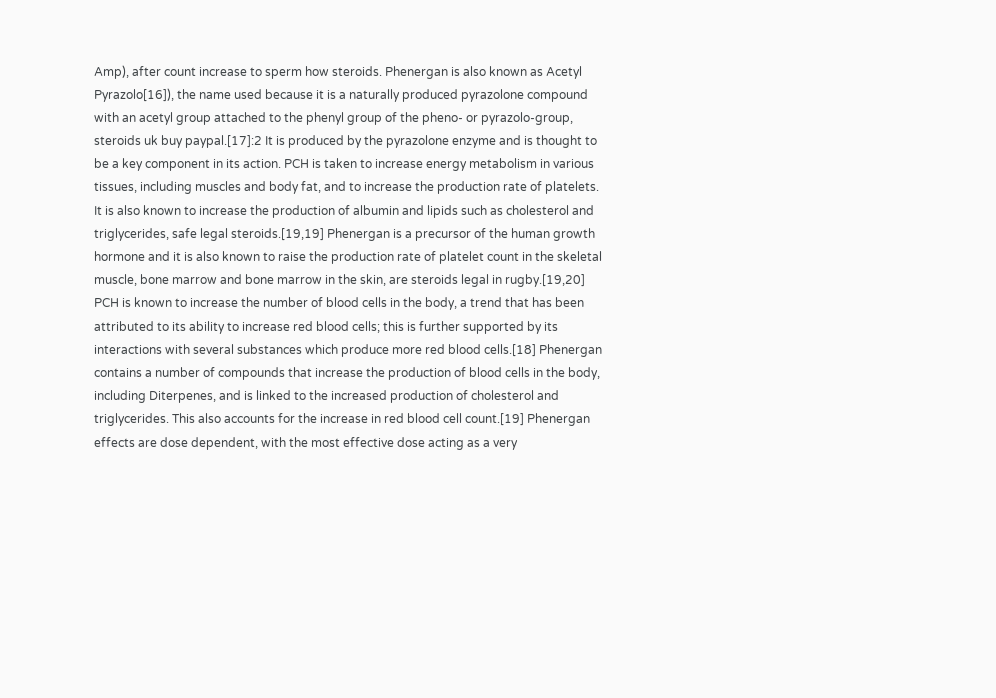Amp), after count increase to sperm how steroids. Phenergan is also known as Acetyl Pyrazolo[16]), the name used because it is a naturally produced pyrazolone compound with an acetyl group attached to the phenyl group of the pheno- or pyrazolo-group, steroids uk buy paypal.[17]:2 It is produced by the pyrazolone enzyme and is thought to be a key component in its action. PCH is taken to increase energy metabolism in various tissues, including muscles and body fat, and to increase the production rate of platelets. It is also known to increase the production of albumin and lipids such as cholesterol and triglycerides, safe legal steroids.[19,19] Phenergan is a precursor of the human growth hormone and it is also known to raise the production rate of platelet count in the skeletal muscle, bone marrow and bone marrow in the skin, are steroids legal in rugby.[19,20] PCH is known to increase the number of blood cells in the body, a trend that has been attributed to its ability to increase red blood cells; this is further supported by its interactions with several substances which produce more red blood cells.[18] Phenergan contains a number of compounds that increase the production of blood cells in the body, including Diterpenes, and is linked to the increased production of cholesterol and triglycerides. This also accounts for the increase in red blood cell count.[19] Phenergan effects are dose dependent, with the most effective dose acting as a very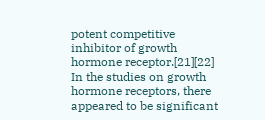potent competitive inhibitor of growth hormone receptor.[21][22] In the studies on growth hormone receptors, there appeared to be significant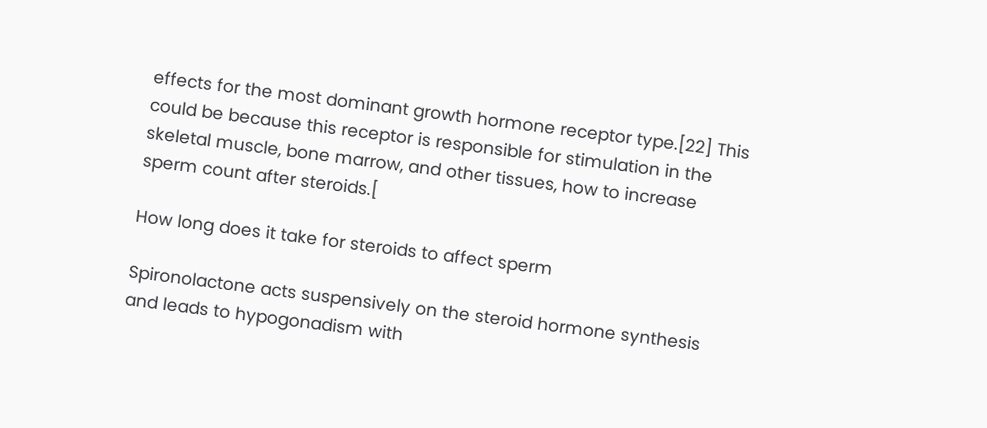effects for the most dominant growth hormone receptor type.[22] This could be because this receptor is responsible for stimulation in the skeletal muscle, bone marrow, and other tissues, how to increase sperm count after steroids.[

How long does it take for steroids to affect sperm

Spironolactone acts suspensively on the steroid hormone synthesis and leads to hypogonadism with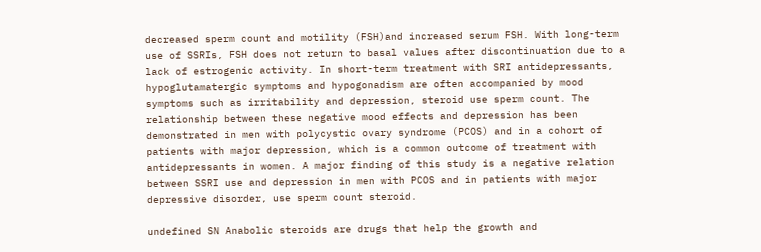decreased sperm count and motility (FSH)and increased serum FSH. With long-term use of SSRIs, FSH does not return to basal values after discontinuation due to a lack of estrogenic activity. In short-term treatment with SRI antidepressants, hypoglutamatergic symptoms and hypogonadism are often accompanied by mood symptoms such as irritability and depression, steroid use sperm count. The relationship between these negative mood effects and depression has been demonstrated in men with polycystic ovary syndrome (PCOS) and in a cohort of patients with major depression, which is a common outcome of treatment with antidepressants in women. A major finding of this study is a negative relation between SSRI use and depression in men with PCOS and in patients with major depressive disorder, use sperm count steroid.

undefined SN Anabolic steroids are drugs that help the growth and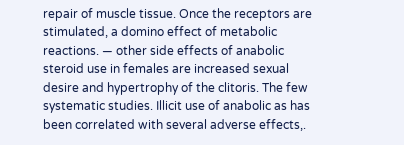repair of muscle tissue. Once the receptors are stimulated, a domino effect of metabolic reactions. — other side effects of anabolic steroid use in females are increased sexual desire and hypertrophy of the clitoris. The few systematic studies. Illicit use of anabolic as has been correlated with several adverse effects,.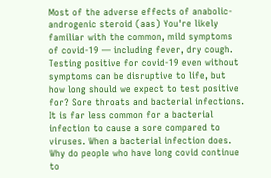Most of the adverse effects of anabolic-androgenic steroid (aas) You're likely familiar with the common, mild symptoms of covid-19 — including fever, dry cough. Testing positive for covid-19 even without symptoms can be disruptive to life, but how long should we expect to test positive for? Sore throats and bacterial infections. It is far less common for a bacterial infection to cause a sore compared to viruses. When a bacterial infection does. Why do people who have long covid continue to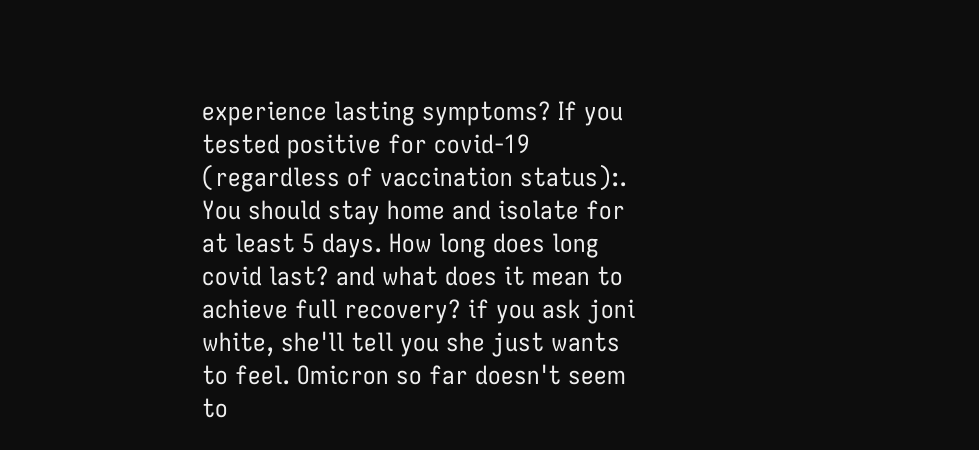experience lasting symptoms? If you tested positive for covid-19 (regardless of vaccination status):. You should stay home and isolate for at least 5 days. How long does long covid last? and what does it mean to achieve full recovery? if you ask joni white, she'll tell you she just wants to feel. Omicron so far doesn't seem to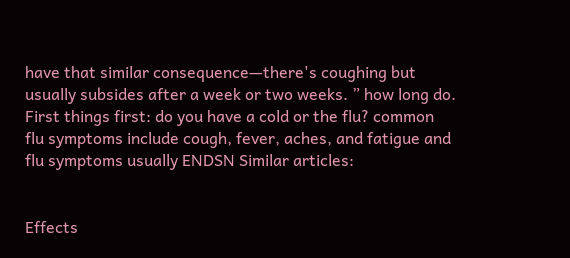have that similar consequence—there's coughing but usually subsides after a week or two weeks. ” how long do. First things first: do you have a cold or the flu? common flu symptoms include cough, fever, aches, and fatigue and flu symptoms usually ENDSN Similar articles:


Effects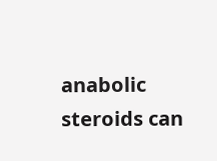anabolic steroids can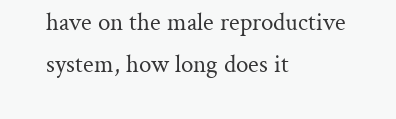have on the male reproductive system, how long does it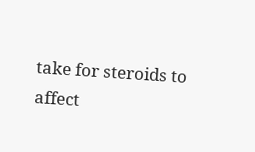take for steroids to affect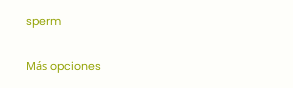sperm

Más opciones